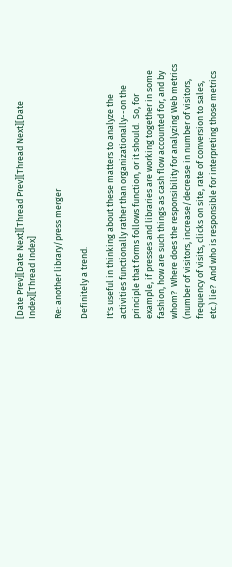[Date Prev][Date Next][Thread Prev][Thread Next][Date Index][Thread Index]

Re: another library/press merger

Definitely a trend.

It's useful in thinking about these matters to analyze the
activities functionally rather than organizationally--on the
principle that forms follows function, or it should.  So, for
example, if presses and libraries are working together in some
fashion, how are such things as cash flow accounted for, and by
whom?  Where does the responsibility for analyzing Web metrics
(number of visitors, increase/decrease in number of visitors,
frequency of visits, clicks on site, rate of conversion to sales,
etc.) lie?  And who is responsible for interpreting those metrics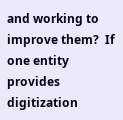and working to improve them?  If one entity provides digitization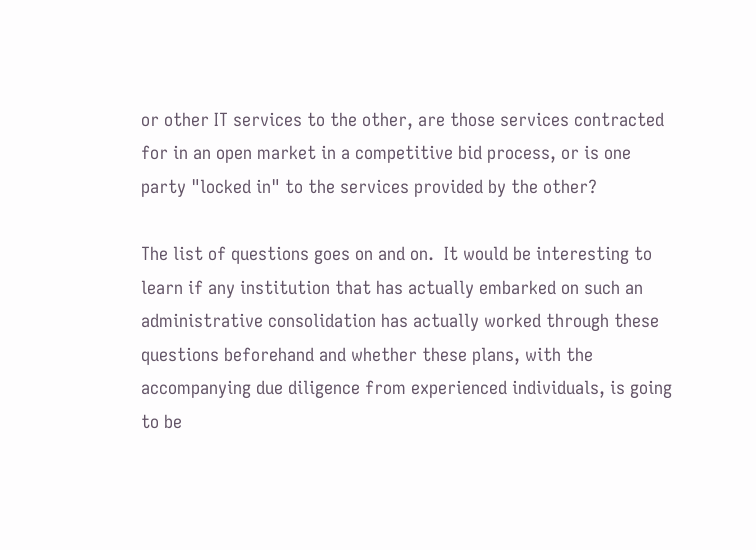or other IT services to the other, are those services contracted
for in an open market in a competitive bid process, or is one
party "locked in" to the services provided by the other?

The list of questions goes on and on.  It would be interesting to
learn if any institution that has actually embarked on such an
administrative consolidation has actually worked through these
questions beforehand and whether these plans, with the
accompanying due diligence from experienced individuals, is going
to be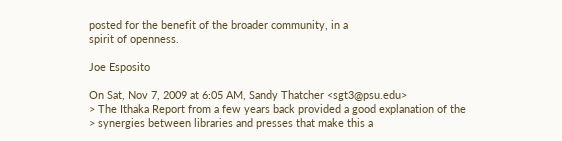posted for the benefit of the broader community, in a
spirit of openness.

Joe Esposito

On Sat, Nov 7, 2009 at 6:05 AM, Sandy Thatcher <sgt3@psu.edu>
> The Ithaka Report from a few years back provided a good explanation of the
> synergies between libraries and presses that make this a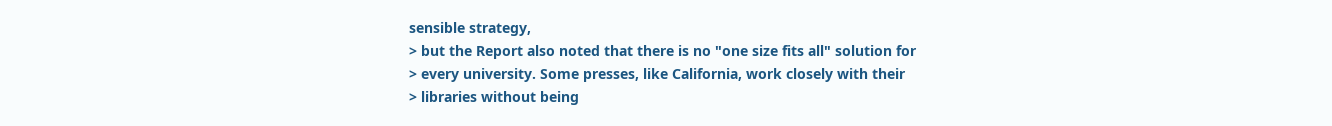sensible strategy,
> but the Report also noted that there is no "one size fits all" solution for
> every university. Some presses, like California, work closely with their
> libraries without being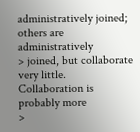administratively joined; others are administratively
> joined, but collaborate very little. Collaboration is probably more
>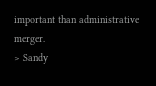important than administrative merger.
> Sandy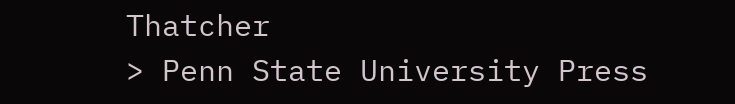Thatcher
> Penn State University Press